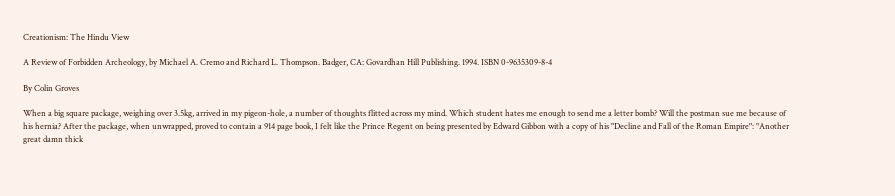Creationism: The Hindu View

A Review of Forbidden Archeology, by Michael A. Cremo and Richard L. Thompson. Badger, CA: Govardhan Hill Publishing. 1994. ISBN 0-9635309-8-4

By Colin Groves

When a big square package, weighing over 3.5kg, arrived in my pigeon-hole, a number of thoughts flitted across my mind. Which student hates me enough to send me a letter bomb? Will the postman sue me because of his hernia? After the package, when unwrapped, proved to contain a 914 page book, I felt like the Prince Regent on being presented by Edward Gibbon with a copy of his "Decline and Fall of the Roman Empire": "Another great damn thick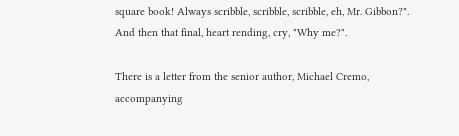square book! Always scribble, scribble, scribble, eh, Mr. Gibbon?". And then that final, heart rending, cry, "Why me?".

There is a letter from the senior author, Michael Cremo, accompanying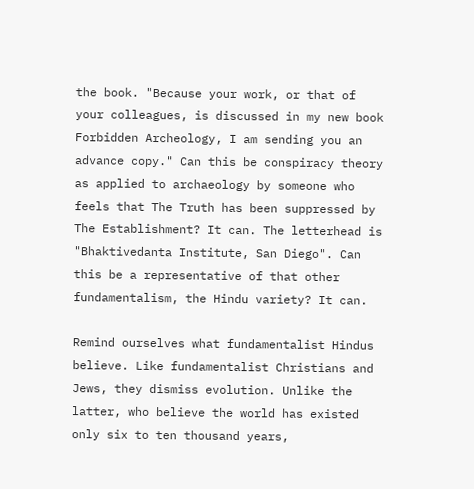the book. "Because your work, or that of your colleagues, is discussed in my new book Forbidden Archeology, I am sending you an advance copy." Can this be conspiracy theory as applied to archaeology by someone who feels that The Truth has been suppressed by The Establishment? It can. The letterhead is "Bhaktivedanta Institute, San Diego". Can this be a representative of that other fundamentalism, the Hindu variety? It can.

Remind ourselves what fundamentalist Hindus believe. Like fundamentalist Christians and Jews, they dismiss evolution. Unlike the latter, who believe the world has existed only six to ten thousand years,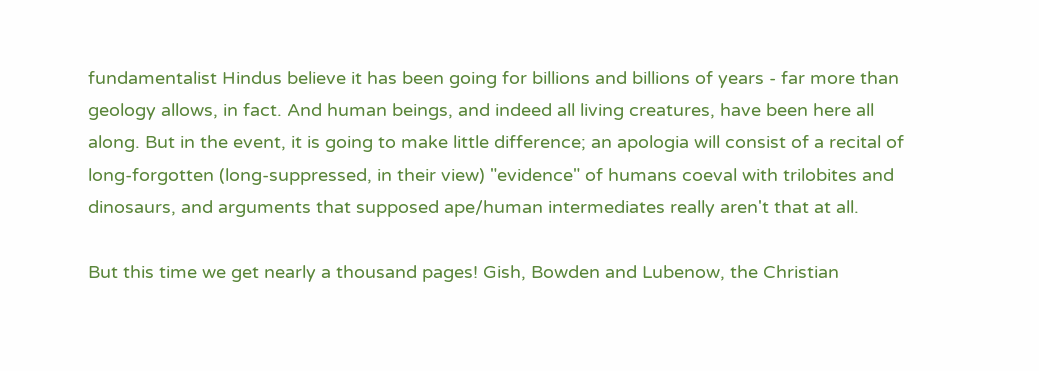fundamentalist Hindus believe it has been going for billions and billions of years - far more than geology allows, in fact. And human beings, and indeed all living creatures, have been here all along. But in the event, it is going to make little difference; an apologia will consist of a recital of long-forgotten (long-suppressed, in their view) "evidence" of humans coeval with trilobites and dinosaurs, and arguments that supposed ape/human intermediates really aren't that at all.

But this time we get nearly a thousand pages! Gish, Bowden and Lubenow, the Christian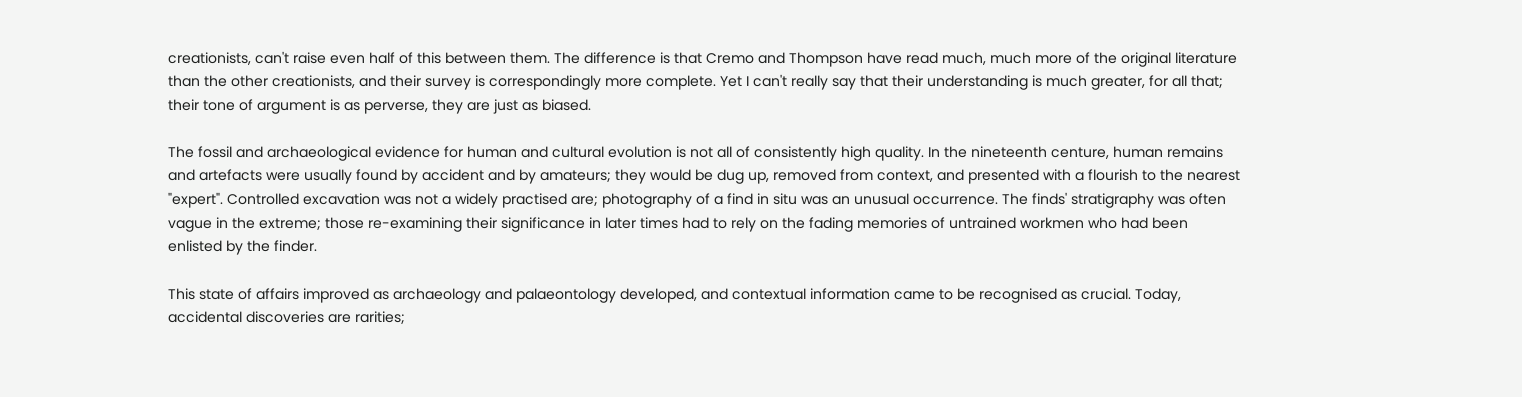creationists, can't raise even half of this between them. The difference is that Cremo and Thompson have read much, much more of the original literature than the other creationists, and their survey is correspondingly more complete. Yet I can't really say that their understanding is much greater, for all that; their tone of argument is as perverse, they are just as biased.

The fossil and archaeological evidence for human and cultural evolution is not all of consistently high quality. In the nineteenth centure, human remains and artefacts were usually found by accident and by amateurs; they would be dug up, removed from context, and presented with a flourish to the nearest "expert". Controlled excavation was not a widely practised are; photography of a find in situ was an unusual occurrence. The finds' stratigraphy was often vague in the extreme; those re-examining their significance in later times had to rely on the fading memories of untrained workmen who had been enlisted by the finder.

This state of affairs improved as archaeology and palaeontology developed, and contextual information came to be recognised as crucial. Today, accidental discoveries are rarities;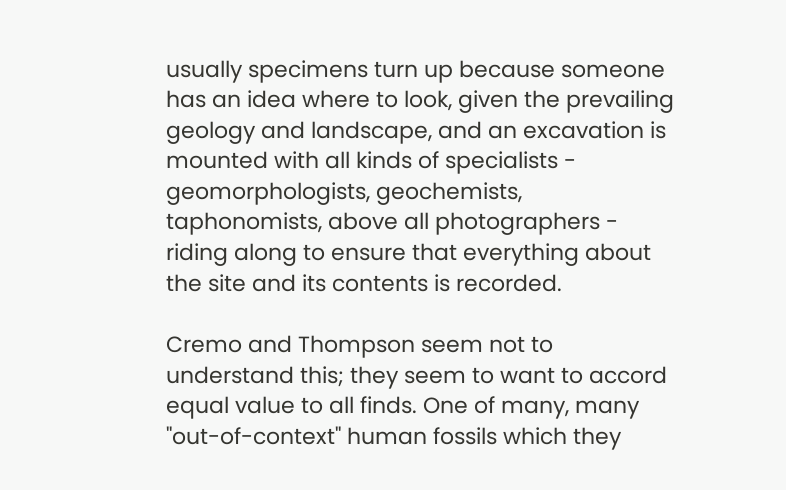usually specimens turn up because someone has an idea where to look, given the prevailing geology and landscape, and an excavation is mounted with all kinds of specialists - geomorphologists, geochemists, taphonomists, above all photographers - riding along to ensure that everything about the site and its contents is recorded.

Cremo and Thompson seem not to understand this; they seem to want to accord equal value to all finds. One of many, many "out-of-context" human fossils which they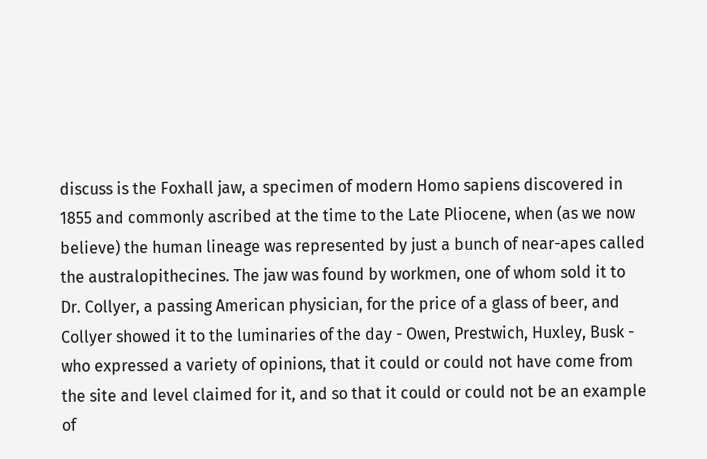discuss is the Foxhall jaw, a specimen of modern Homo sapiens discovered in 1855 and commonly ascribed at the time to the Late Pliocene, when (as we now believe) the human lineage was represented by just a bunch of near-apes called the australopithecines. The jaw was found by workmen, one of whom sold it to Dr. Collyer, a passing American physician, for the price of a glass of beer, and Collyer showed it to the luminaries of the day - Owen, Prestwich, Huxley, Busk - who expressed a variety of opinions, that it could or could not have come from the site and level claimed for it, and so that it could or could not be an example of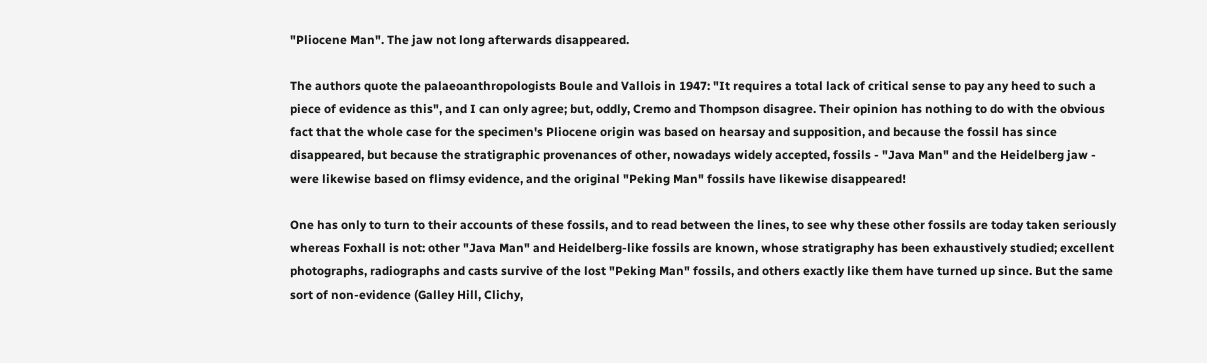"Pliocene Man". The jaw not long afterwards disappeared.

The authors quote the palaeoanthropologists Boule and Vallois in 1947: "It requires a total lack of critical sense to pay any heed to such a piece of evidence as this", and I can only agree; but, oddly, Cremo and Thompson disagree. Their opinion has nothing to do with the obvious fact that the whole case for the specimen's Pliocene origin was based on hearsay and supposition, and because the fossil has since disappeared, but because the stratigraphic provenances of other, nowadays widely accepted, fossils - "Java Man" and the Heidelberg jaw - were likewise based on flimsy evidence, and the original "Peking Man" fossils have likewise disappeared!

One has only to turn to their accounts of these fossils, and to read between the lines, to see why these other fossils are today taken seriously whereas Foxhall is not: other "Java Man" and Heidelberg-like fossils are known, whose stratigraphy has been exhaustively studied; excellent photographs, radiographs and casts survive of the lost "Peking Man" fossils, and others exactly like them have turned up since. But the same sort of non-evidence (Galley Hill, Clichy,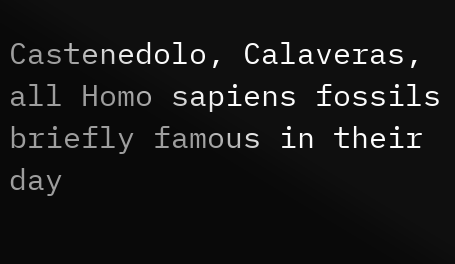Castenedolo, Calaveras, all Homo sapiens fossils briefly famous in their day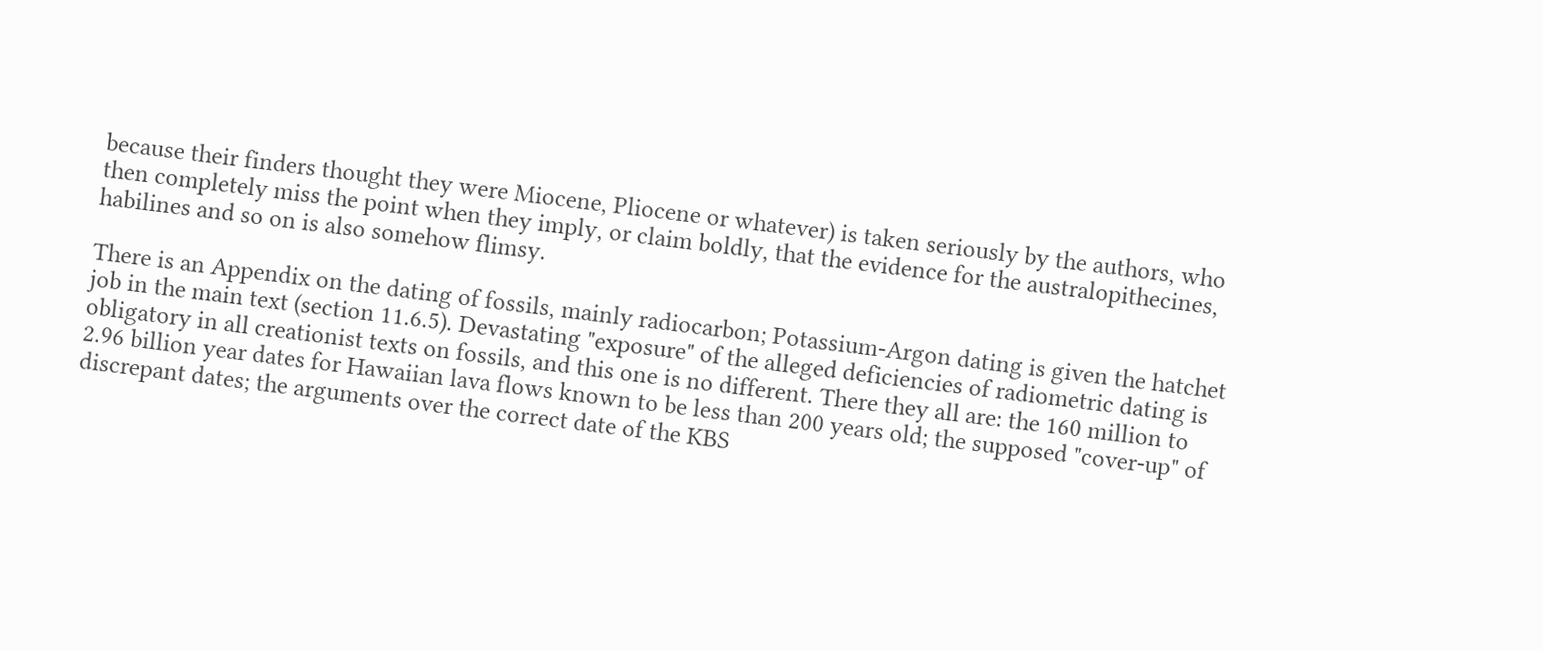because their finders thought they were Miocene, Pliocene or whatever) is taken seriously by the authors, who then completely miss the point when they imply, or claim boldly, that the evidence for the australopithecines, habilines and so on is also somehow flimsy.

There is an Appendix on the dating of fossils, mainly radiocarbon; Potassium-Argon dating is given the hatchet job in the main text (section 11.6.5). Devastating "exposure" of the alleged deficiencies of radiometric dating is obligatory in all creationist texts on fossils, and this one is no different. There they all are: the 160 million to 2.96 billion year dates for Hawaiian lava flows known to be less than 200 years old; the supposed "cover-up" of discrepant dates; the arguments over the correct date of the KBS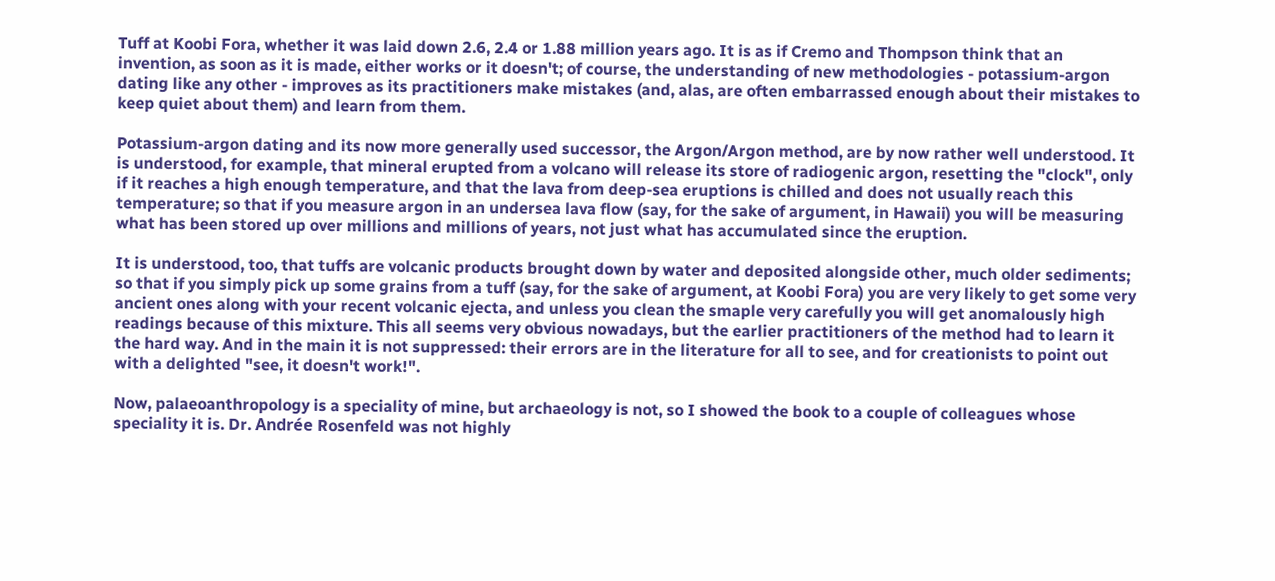Tuff at Koobi Fora, whether it was laid down 2.6, 2.4 or 1.88 million years ago. It is as if Cremo and Thompson think that an invention, as soon as it is made, either works or it doesn't; of course, the understanding of new methodologies - potassium-argon dating like any other - improves as its practitioners make mistakes (and, alas, are often embarrassed enough about their mistakes to keep quiet about them) and learn from them.

Potassium-argon dating and its now more generally used successor, the Argon/Argon method, are by now rather well understood. It is understood, for example, that mineral erupted from a volcano will release its store of radiogenic argon, resetting the "clock", only if it reaches a high enough temperature, and that the lava from deep-sea eruptions is chilled and does not usually reach this temperature; so that if you measure argon in an undersea lava flow (say, for the sake of argument, in Hawaii) you will be measuring what has been stored up over millions and millions of years, not just what has accumulated since the eruption.

It is understood, too, that tuffs are volcanic products brought down by water and deposited alongside other, much older sediments; so that if you simply pick up some grains from a tuff (say, for the sake of argument, at Koobi Fora) you are very likely to get some very ancient ones along with your recent volcanic ejecta, and unless you clean the smaple very carefully you will get anomalously high readings because of this mixture. This all seems very obvious nowadays, but the earlier practitioners of the method had to learn it the hard way. And in the main it is not suppressed: their errors are in the literature for all to see, and for creationists to point out with a delighted "see, it doesn't work!".

Now, palaeoanthropology is a speciality of mine, but archaeology is not, so I showed the book to a couple of colleagues whose speciality it is. Dr. Andrée Rosenfeld was not highly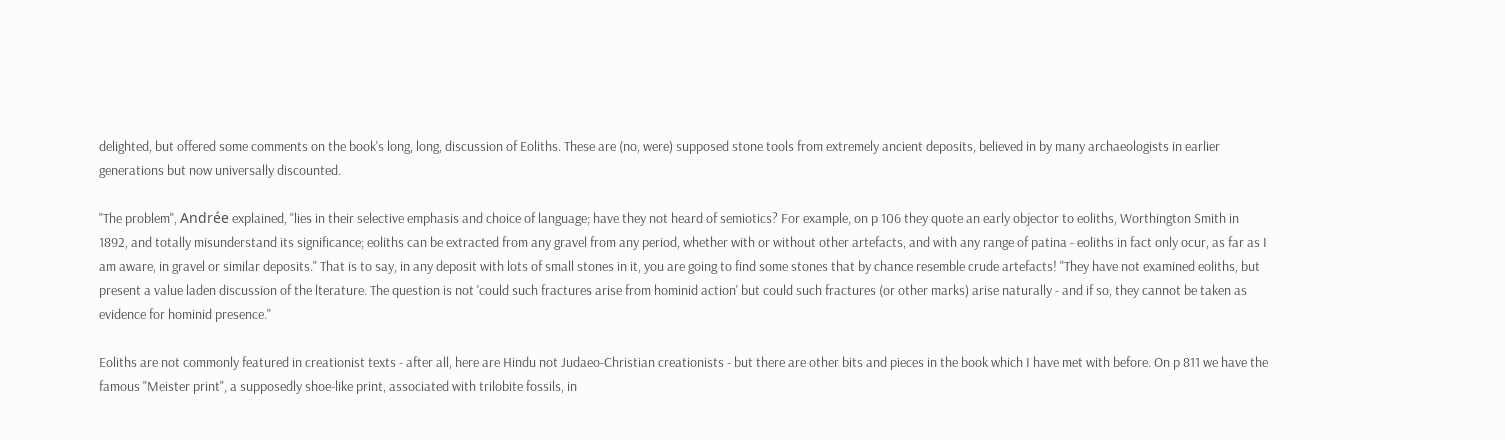delighted, but offered some comments on the book's long, long, discussion of Eoliths. These are (no, were) supposed stone tools from extremely ancient deposits, believed in by many archaeologists in earlier generations but now universally discounted.

"The problem", Andrée explained, "lies in their selective emphasis and choice of language; have they not heard of semiotics? For example, on p 106 they quote an early objector to eoliths, Worthington Smith in 1892, and totally misunderstand its significance; eoliths can be extracted from any gravel from any period, whether with or without other artefacts, and with any range of patina - eoliths in fact only ocur, as far as I am aware, in gravel or similar deposits." That is to say, in any deposit with lots of small stones in it, you are going to find some stones that by chance resemble crude artefacts! "They have not examined eoliths, but present a value laden discussion of the lterature. The question is not 'could such fractures arise from hominid action' but could such fractures (or other marks) arise naturally - and if so, they cannot be taken as evidence for hominid presence."

Eoliths are not commonly featured in creationist texts - after all, here are Hindu not Judaeo-Christian creationists - but there are other bits and pieces in the book which I have met with before. On p 811 we have the famous "Meister print", a supposedly shoe-like print, associated with trilobite fossils, in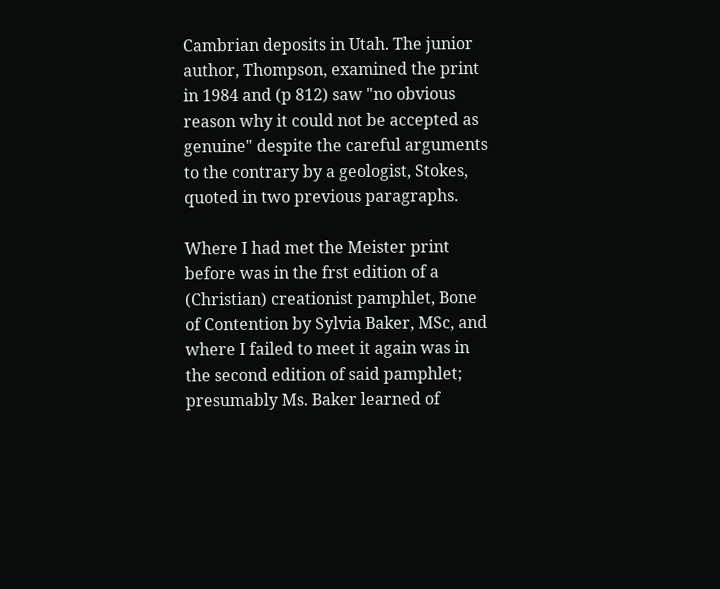Cambrian deposits in Utah. The junior author, Thompson, examined the print in 1984 and (p 812) saw "no obvious reason why it could not be accepted as genuine" despite the careful arguments to the contrary by a geologist, Stokes, quoted in two previous paragraphs.

Where I had met the Meister print before was in the frst edition of a (Christian) creationist pamphlet, Bone of Contention by Sylvia Baker, MSc, and where I failed to meet it again was in the second edition of said pamphlet; presumably Ms. Baker learned of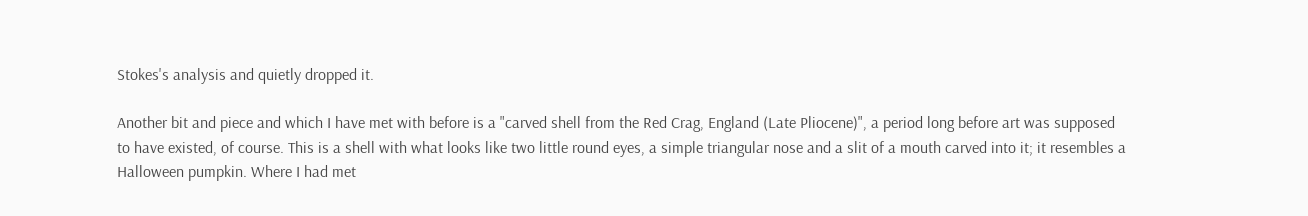Stokes's analysis and quietly dropped it.

Another bit and piece and which I have met with before is a "carved shell from the Red Crag, England (Late Pliocene)", a period long before art was supposed to have existed, of course. This is a shell with what looks like two little round eyes, a simple triangular nose and a slit of a mouth carved into it; it resembles a Halloween pumpkin. Where I had met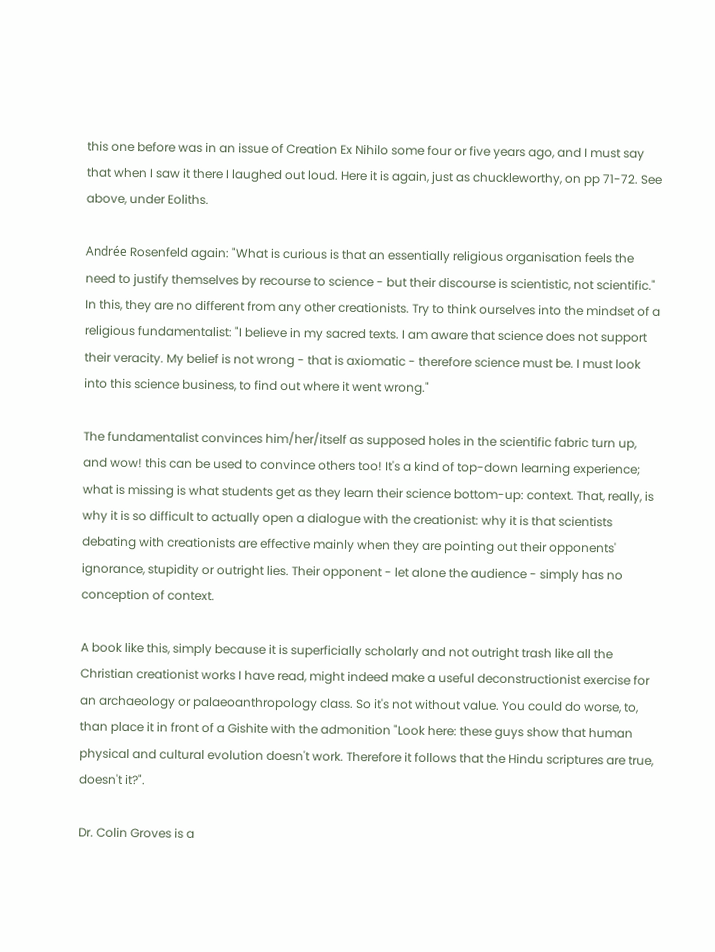this one before was in an issue of Creation Ex Nihilo some four or five years ago, and I must say that when I saw it there I laughed out loud. Here it is again, just as chuckleworthy, on pp 71-72. See above, under Eoliths.

Andrée Rosenfeld again: "What is curious is that an essentially religious organisation feels the need to justify themselves by recourse to science - but their discourse is scientistic, not scientific." In this, they are no different from any other creationists. Try to think ourselves into the mindset of a religious fundamentalist: "I believe in my sacred texts. I am aware that science does not support their veracity. My belief is not wrong - that is axiomatic - therefore science must be. I must look into this science business, to find out where it went wrong."

The fundamentalist convinces him/her/itself as supposed holes in the scientific fabric turn up, and wow! this can be used to convince others too! It's a kind of top-down learning experience; what is missing is what students get as they learn their science bottom-up: context. That, really, is why it is so difficult to actually open a dialogue with the creationist: why it is that scientists debating with creationists are effective mainly when they are pointing out their opponents' ignorance, stupidity or outright lies. Their opponent - let alone the audience - simply has no conception of context.

A book like this, simply because it is superficially scholarly and not outright trash like all the Christian creationist works I have read, might indeed make a useful deconstructionist exercise for an archaeology or palaeoanthropology class. So it's not without value. You could do worse, to, than place it in front of a Gishite with the admonition "Look here: these guys show that human physical and cultural evolution doesn't work. Therefore it follows that the Hindu scriptures are true, doesn't it?".

Dr. Colin Groves is a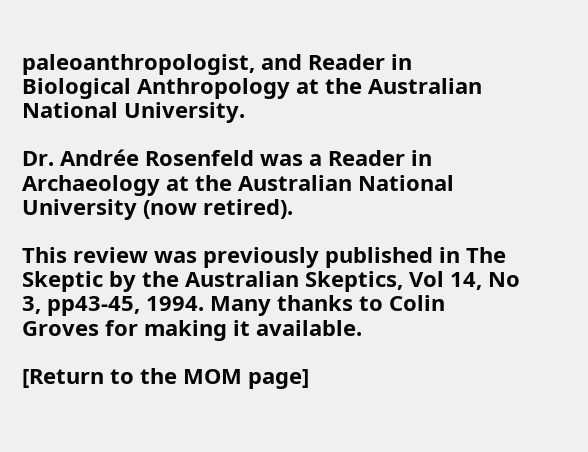paleoanthropologist, and Reader in Biological Anthropology at the Australian National University.

Dr. Andrée Rosenfeld was a Reader in Archaeology at the Australian National University (now retired).

This review was previously published in The Skeptic by the Australian Skeptics, Vol 14, No 3, pp43-45, 1994. Many thanks to Colin Groves for making it available.

[Return to the MOM page]